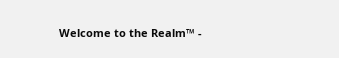Welcome to the Realm™ -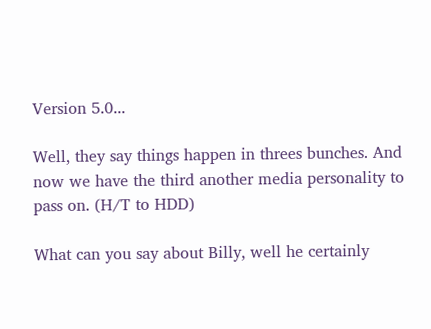Version 5.0...

Well, they say things happen in threes bunches. And now we have the third another media personality to pass on. (H/T to HDD)

What can you say about Billy, well he certainly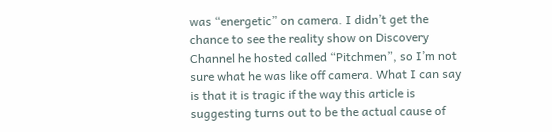was “energetic” on camera. I didn’t get the chance to see the reality show on Discovery Channel he hosted called “Pitchmen”, so I’m not sure what he was like off camera. What I can say is that it is tragic if the way this article is suggesting turns out to be the actual cause of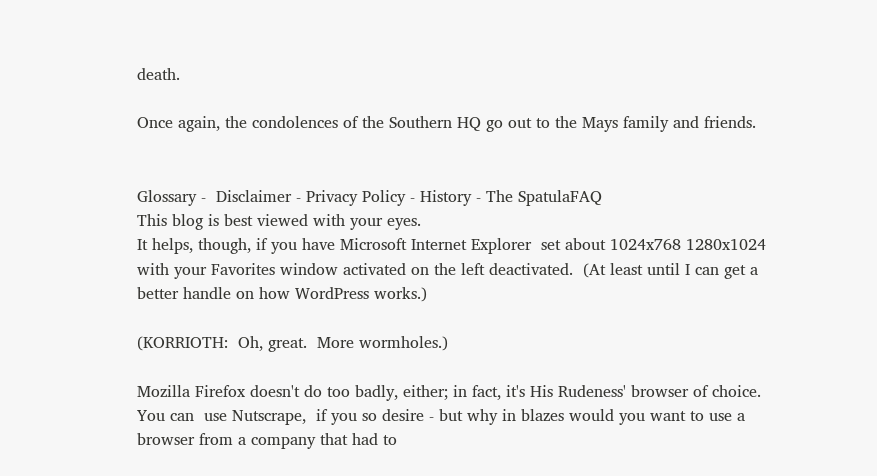death.

Once again, the condolences of the Southern HQ go out to the Mays family and friends.


Glossary -  Disclaimer - Privacy Policy - History - The SpatulaFAQ
This blog is best viewed with your eyes.
It helps, though, if you have Microsoft Internet Explorer  set about 1024x768 1280x1024 with your Favorites window activated on the left deactivated.  (At least until I can get a better handle on how WordPress works.)

(KORRIOTH:  Oh, great.  More wormholes.)

Mozilla Firefox doesn't do too badly, either; in fact, it's His Rudeness' browser of choice.
You can  use Nutscrape,  if you so desire - but why in blazes would you want to use a browser from a company that had to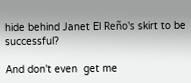hide behind Janet El Reño's skirt to be successful?

And don't even  get me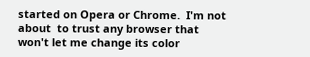started on Opera or Chrome.  I'm not about  to trust any browser that won't let me change its color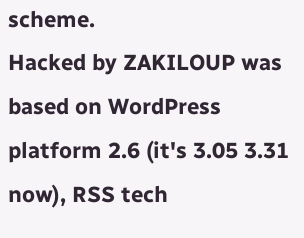scheme.
Hacked by ZAKILOUP was based on WordPress platform 2.6 (it's 3.05 3.31 now), RSS tech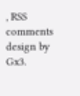, RSS comments design by Gx3.